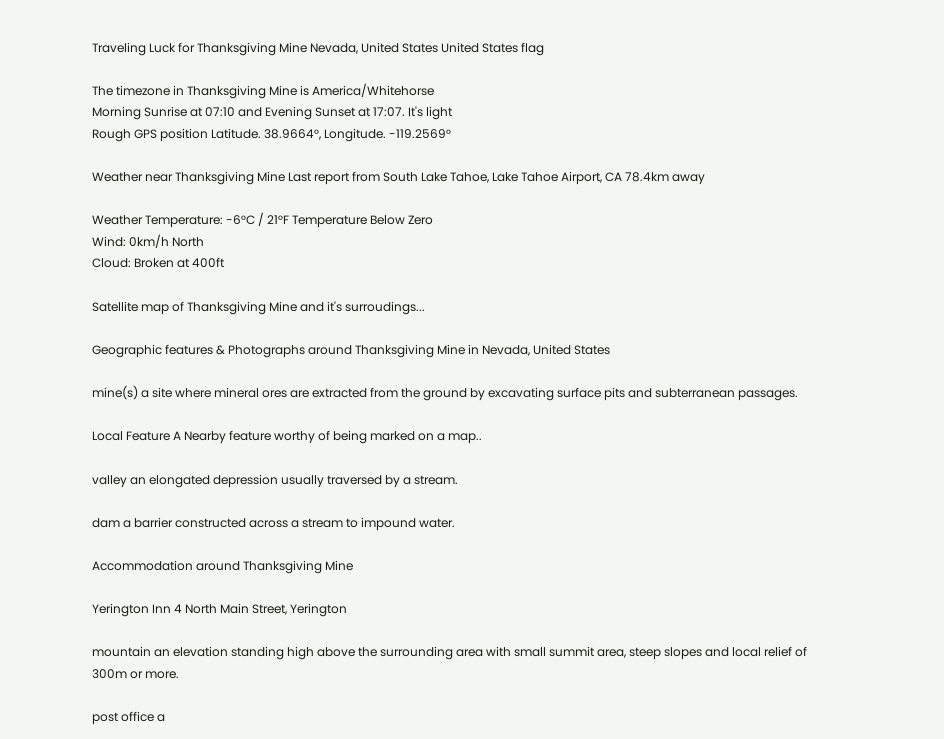Traveling Luck for Thanksgiving Mine Nevada, United States United States flag

The timezone in Thanksgiving Mine is America/Whitehorse
Morning Sunrise at 07:10 and Evening Sunset at 17:07. It's light
Rough GPS position Latitude. 38.9664°, Longitude. -119.2569°

Weather near Thanksgiving Mine Last report from South Lake Tahoe, Lake Tahoe Airport, CA 78.4km away

Weather Temperature: -6°C / 21°F Temperature Below Zero
Wind: 0km/h North
Cloud: Broken at 400ft

Satellite map of Thanksgiving Mine and it's surroudings...

Geographic features & Photographs around Thanksgiving Mine in Nevada, United States

mine(s) a site where mineral ores are extracted from the ground by excavating surface pits and subterranean passages.

Local Feature A Nearby feature worthy of being marked on a map..

valley an elongated depression usually traversed by a stream.

dam a barrier constructed across a stream to impound water.

Accommodation around Thanksgiving Mine

Yerington Inn 4 North Main Street, Yerington

mountain an elevation standing high above the surrounding area with small summit area, steep slopes and local relief of 300m or more.

post office a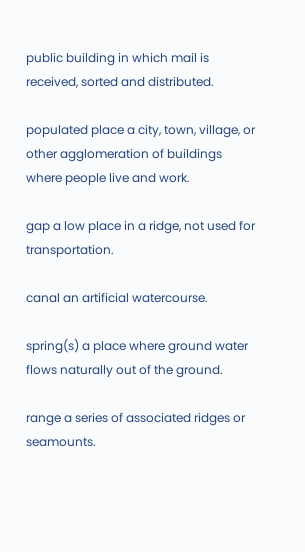public building in which mail is received, sorted and distributed.

populated place a city, town, village, or other agglomeration of buildings where people live and work.

gap a low place in a ridge, not used for transportation.

canal an artificial watercourse.

spring(s) a place where ground water flows naturally out of the ground.

range a series of associated ridges or seamounts.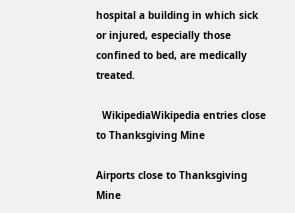hospital a building in which sick or injured, especially those confined to bed, are medically treated.

  WikipediaWikipedia entries close to Thanksgiving Mine

Airports close to Thanksgiving Mine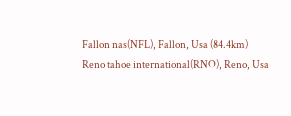Fallon nas(NFL), Fallon, Usa (84.4km)
Reno tahoe international(RNO), Reno, Usa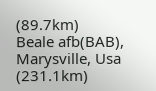(89.7km)
Beale afb(BAB), Marysville, Usa (231.1km)